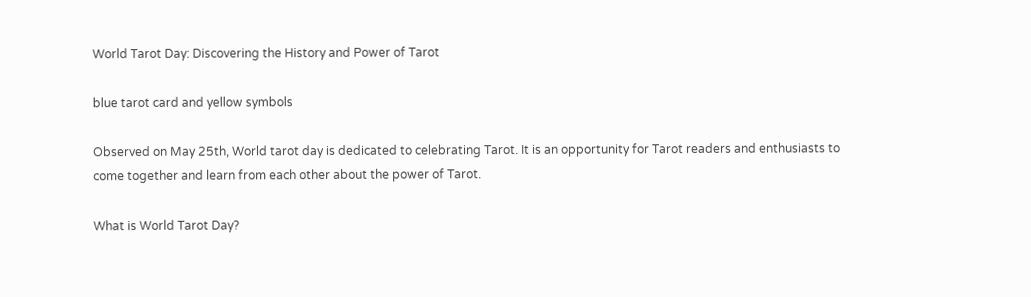World Tarot Day: Discovering the History and Power of Tarot

blue tarot card and yellow symbols

Observed on May 25th, World tarot day is dedicated to celebrating Tarot. It is an opportunity for Tarot readers and enthusiasts to come together and learn from each other about the power of Tarot.

What is World Tarot Day?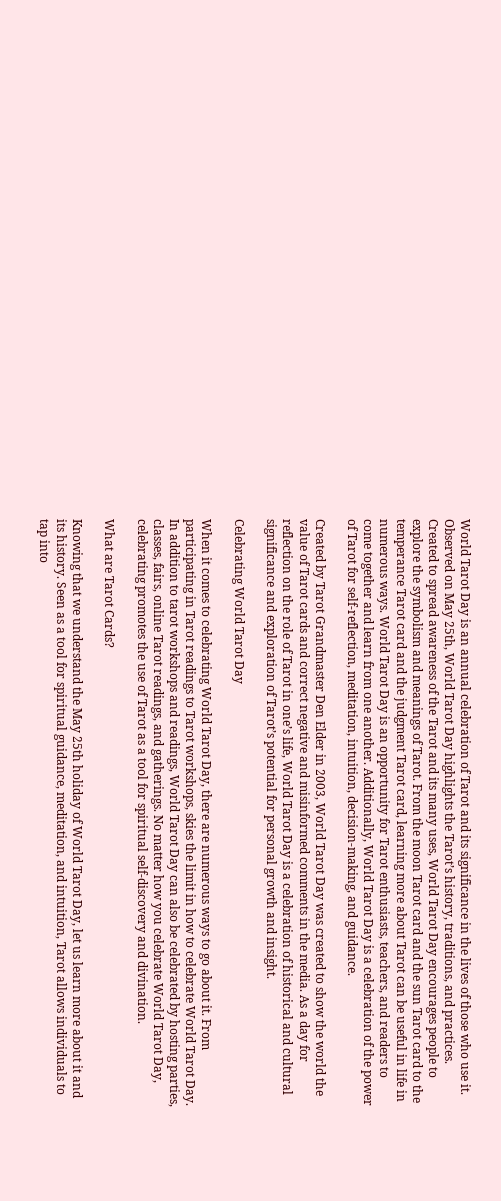World Tarot Day is an annual celebration of Tarot and its significance in the lives of those who use it. Observed on May 25th, World Tarot Day highlights the Tarot’s history, traditions, and practices. Created to spread awareness of the Tarot and its many uses, World Tarot Day encourages people to explore the symbolism and meanings of Tarot. From the moon Tarot card and the sun Tarot card to the temperance Tarot card and the judgment Tarot card, learning more about Tarot can be useful in life in numerous ways. World Tarot Day is an opportunity for Tarot enthusiasts, teachers, and readers to come together and learn from one another. Additionally, World Tarot Day is a celebration of the power of Tarot for self-reflection, meditation, intuition, decision-making, and guidance.

Created by Tarot Grandmaster Den Elder in 2003, World Tarot Day was created to show the world the value of Tarot cards and correct negative and misinformed comments in the media. As a day for reflection on the role of Tarot in one’s life, World Tarot Day is a celebration of historical and cultural significance and exploration of Tarot’s potential for personal growth and insight.

Celebrating World Tarot Day

When it comes to celebrating World Tarot Day, there are numerous ways to go about it. From participating in Tarot readings to Tarot workshops, skies the limit in how to celebrate World Tarot Day. In addition to tarot workshops and readings, World Tarot Day can also be celebrated by hosting parties, classes, fairs, online Tarot readings, and gatherings. No matter how you celebrate World Tarot Day, celebrating promotes the use of Tarot as a tool for spiritual self-discovery and divination.

What are Tarot Cards?

Knowing that we understand the May 25th holiday of World Tarot Day, let us learn more about it and its history. Seen as a tool for spiritual guidance, meditation, and intuition, Tarot allows individuals to tap into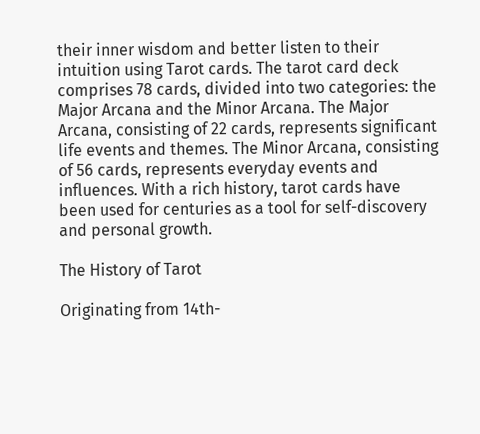their inner wisdom and better listen to their intuition using Tarot cards. The tarot card deck comprises 78 cards, divided into two categories: the Major Arcana and the Minor Arcana. The Major Arcana, consisting of 22 cards, represents significant life events and themes. The Minor Arcana, consisting of 56 cards, represents everyday events and influences. With a rich history, tarot cards have been used for centuries as a tool for self-discovery and personal growth.

The History of Tarot

Originating from 14th-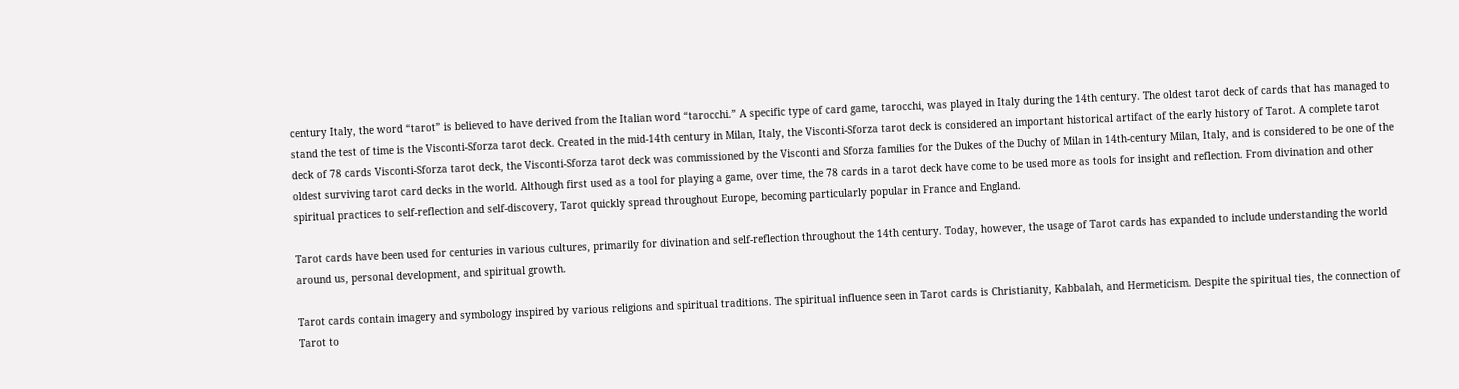century Italy, the word “tarot” is believed to have derived from the Italian word “tarocchi.” A specific type of card game, tarocchi, was played in Italy during the 14th century. The oldest tarot deck of cards that has managed to stand the test of time is the Visconti-Sforza tarot deck. Created in the mid-14th century in Milan, Italy, the Visconti-Sforza tarot deck is considered an important historical artifact of the early history of Tarot. A complete tarot deck of 78 cards Visconti-Sforza tarot deck, the Visconti-Sforza tarot deck was commissioned by the Visconti and Sforza families for the Dukes of the Duchy of Milan in 14th-century Milan, Italy, and is considered to be one of the oldest surviving tarot card decks in the world. Although first used as a tool for playing a game, over time, the 78 cards in a tarot deck have come to be used more as tools for insight and reflection. From divination and other spiritual practices to self-reflection and self-discovery, Tarot quickly spread throughout Europe, becoming particularly popular in France and England.

Tarot cards have been used for centuries in various cultures, primarily for divination and self-reflection throughout the 14th century. Today, however, the usage of Tarot cards has expanded to include understanding the world around us, personal development, and spiritual growth.

Tarot cards contain imagery and symbology inspired by various religions and spiritual traditions. The spiritual influence seen in Tarot cards is Christianity, Kabbalah, and Hermeticism. Despite the spiritual ties, the connection of Tarot to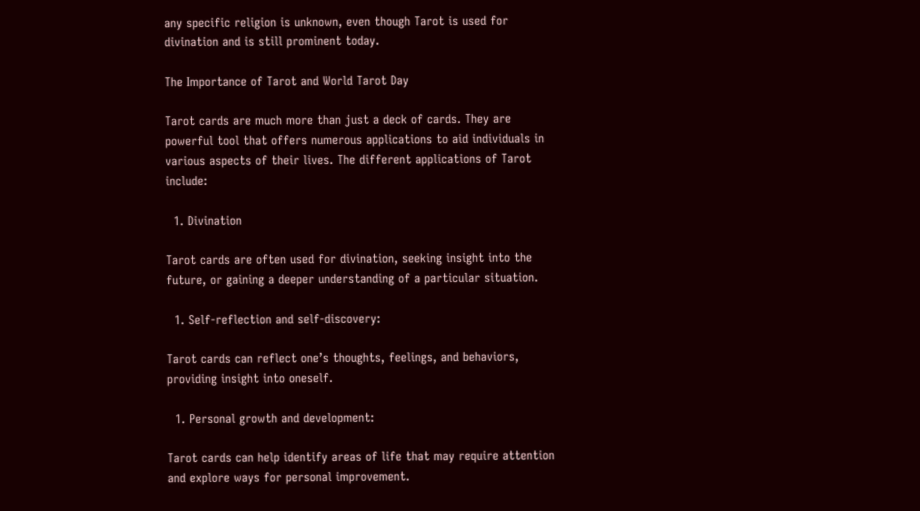any specific religion is unknown, even though Tarot is used for divination and is still prominent today.

The Importance of Tarot and World Tarot Day

Tarot cards are much more than just a deck of cards. They are powerful tool that offers numerous applications to aid individuals in various aspects of their lives. The different applications of Tarot include:

  1. Divination

Tarot cards are often used for divination, seeking insight into the future, or gaining a deeper understanding of a particular situation.

  1. Self-reflection and self-discovery:

Tarot cards can reflect one’s thoughts, feelings, and behaviors, providing insight into oneself.

  1. Personal growth and development:

Tarot cards can help identify areas of life that may require attention and explore ways for personal improvement.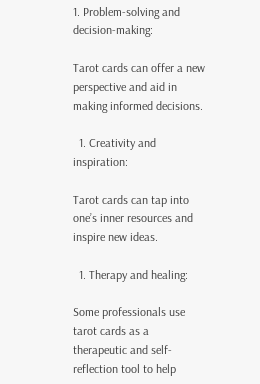1. Problem-solving and decision-making:

Tarot cards can offer a new perspective and aid in making informed decisions.

  1. Creativity and inspiration:

Tarot cards can tap into one’s inner resources and inspire new ideas.

  1. Therapy and healing:

Some professionals use tarot cards as a therapeutic and self-reflection tool to help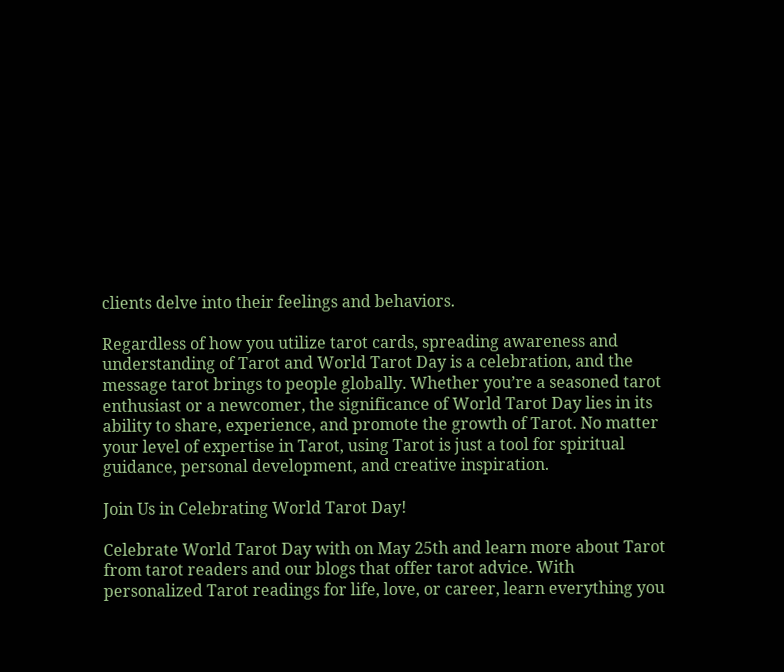clients delve into their feelings and behaviors.

Regardless of how you utilize tarot cards, spreading awareness and understanding of Tarot and World Tarot Day is a celebration, and the message tarot brings to people globally. Whether you’re a seasoned tarot enthusiast or a newcomer, the significance of World Tarot Day lies in its ability to share, experience, and promote the growth of Tarot. No matter your level of expertise in Tarot, using Tarot is just a tool for spiritual guidance, personal development, and creative inspiration.

Join Us in Celebrating World Tarot Day!

Celebrate World Tarot Day with on May 25th and learn more about Tarot from tarot readers and our blogs that offer tarot advice. With personalized Tarot readings for life, love, or career, learn everything you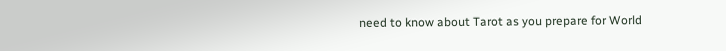need to know about Tarot as you prepare for World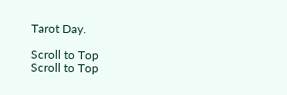Tarot Day.

Scroll to Top
Scroll to Top